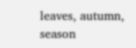leaves, autumn, season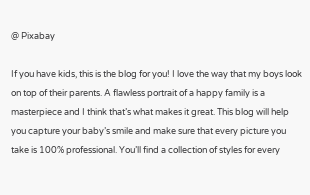@ Pixabay

If you have kids, this is the blog for you! I love the way that my boys look on top of their parents. A flawless portrait of a happy family is a masterpiece and I think that’s what makes it great. This blog will help you capture your baby’s smile and make sure that every picture you take is 100% professional. You’ll find a collection of styles for every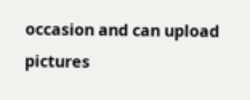occasion and can upload pictures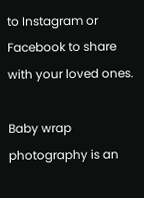to Instagram or Facebook to share with your loved ones.

Baby wrap photography is an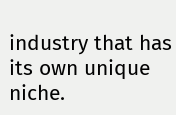industry that has its own unique niche.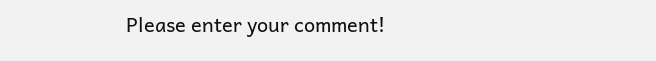Please enter your comment!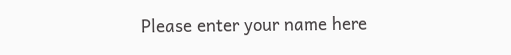Please enter your name here